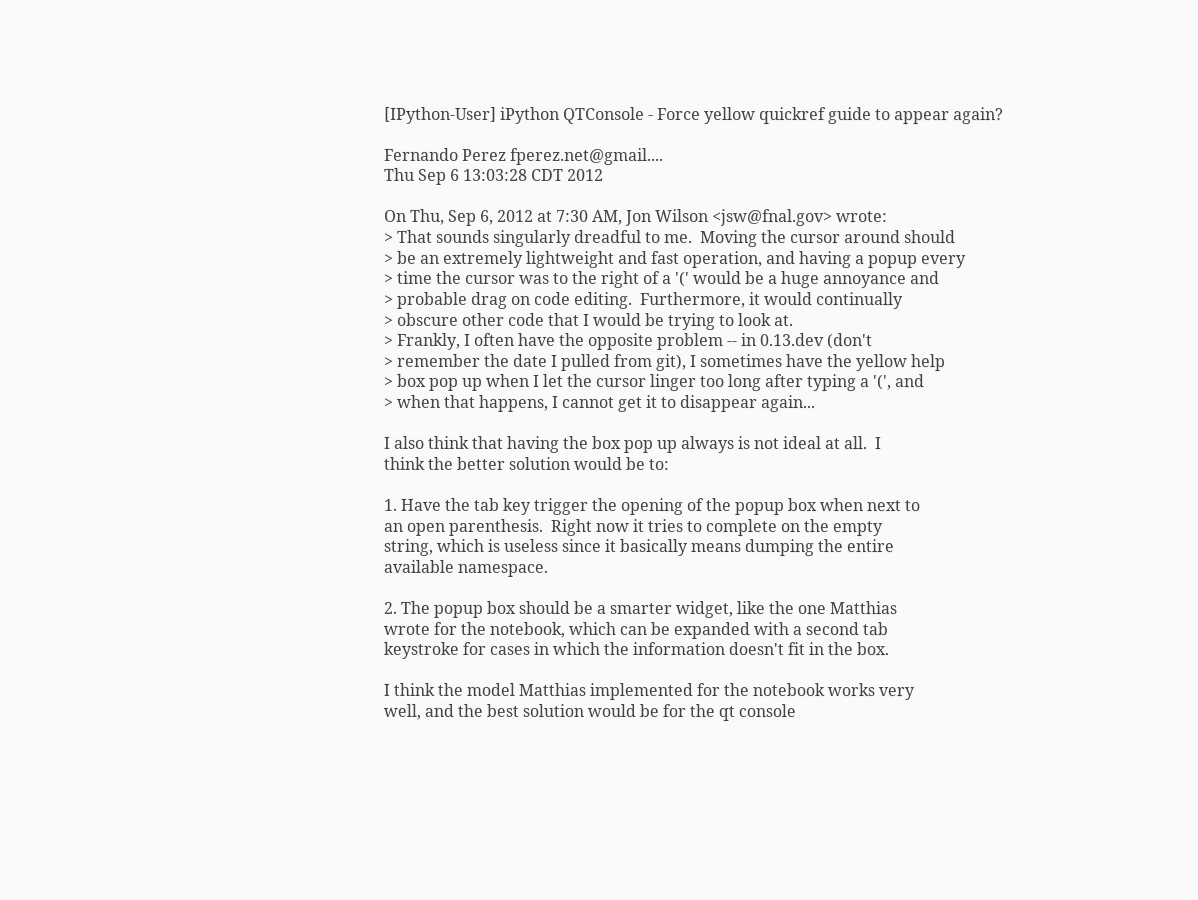[IPython-User] iPython QTConsole - Force yellow quickref guide to appear again?

Fernando Perez fperez.net@gmail....
Thu Sep 6 13:03:28 CDT 2012

On Thu, Sep 6, 2012 at 7:30 AM, Jon Wilson <jsw@fnal.gov> wrote:
> That sounds singularly dreadful to me.  Moving the cursor around should
> be an extremely lightweight and fast operation, and having a popup every
> time the cursor was to the right of a '(' would be a huge annoyance and
> probable drag on code editing.  Furthermore, it would continually
> obscure other code that I would be trying to look at.
> Frankly, I often have the opposite problem -- in 0.13.dev (don't
> remember the date I pulled from git), I sometimes have the yellow help
> box pop up when I let the cursor linger too long after typing a '(', and
> when that happens, I cannot get it to disappear again...

I also think that having the box pop up always is not ideal at all.  I
think the better solution would be to:

1. Have the tab key trigger the opening of the popup box when next to
an open parenthesis.  Right now it tries to complete on the empty
string, which is useless since it basically means dumping the entire
available namespace.

2. The popup box should be a smarter widget, like the one Matthias
wrote for the notebook, which can be expanded with a second tab
keystroke for cases in which the information doesn't fit in the box.

I think the model Matthias implemented for the notebook works very
well, and the best solution would be for the qt console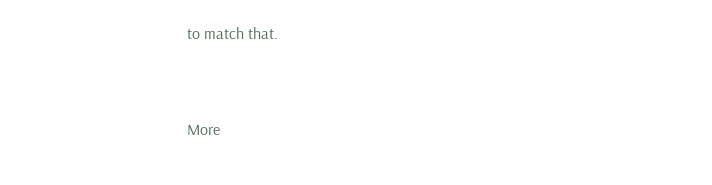to match that.



More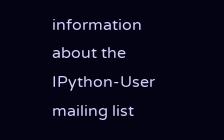information about the IPython-User mailing list